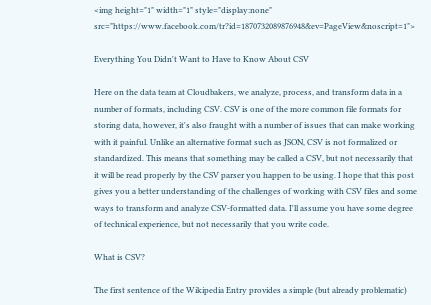<img height="1" width="1" style="display:none" src="https://www.facebook.com/tr?id=1870732089876948&ev=PageView&noscript=1">

Everything You Didn't Want to Have to Know About CSV

Here on the data team at Cloudbakers, we analyze, process, and transform data in a number of formats, including CSV. CSV is one of the more common file formats for storing data, however, it's also fraught with a number of issues that can make working with it painful. Unlike an alternative format such as JSON, CSV is not formalized or standardized. This means that something may be called a CSV, but not necessarily that it will be read properly by the CSV parser you happen to be using. I hope that this post gives you a better understanding of the challenges of working with CSV files and some ways to transform and analyze CSV-formatted data. I'll assume you have some degree of technical experience, but not necessarily that you write code.

What is CSV?

The first sentence of the Wikipedia Entry provides a simple (but already problematic)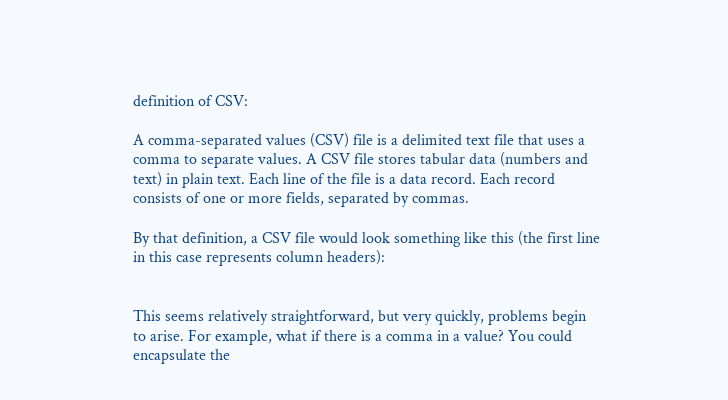definition of CSV:

A comma-separated values (CSV) file is a delimited text file that uses a comma to separate values. A CSV file stores tabular data (numbers and text) in plain text. Each line of the file is a data record. Each record consists of one or more fields, separated by commas.

By that definition, a CSV file would look something like this (the first line in this case represents column headers):


This seems relatively straightforward, but very quickly, problems begin to arise. For example, what if there is a comma in a value? You could encapsulate the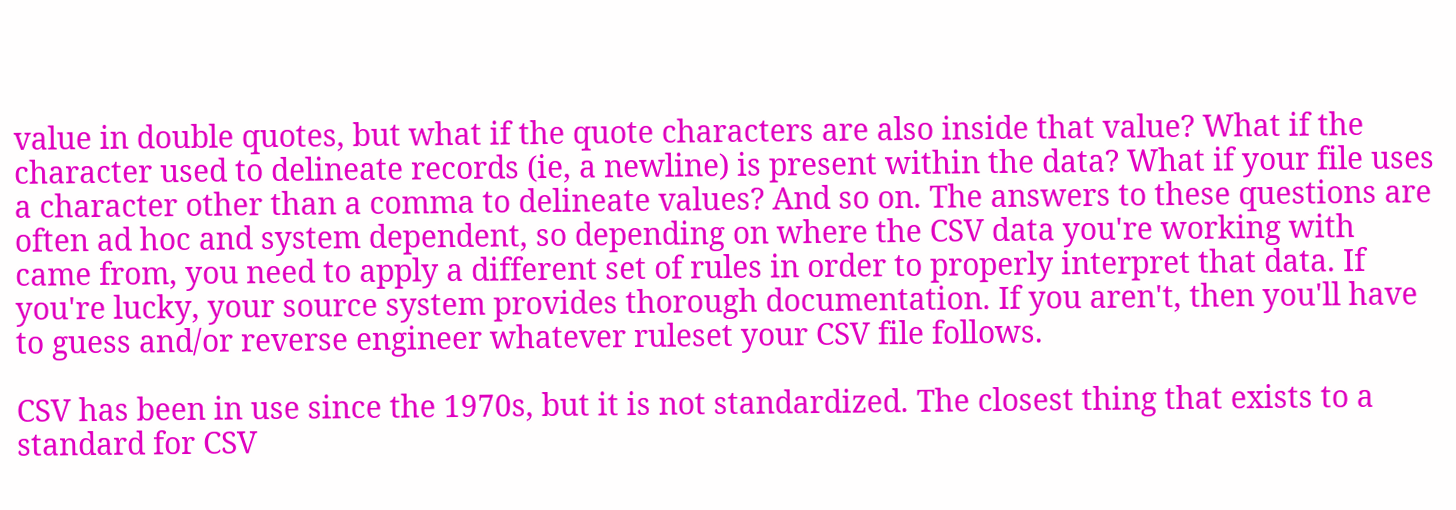value in double quotes, but what if the quote characters are also inside that value? What if the character used to delineate records (ie, a newline) is present within the data? What if your file uses a character other than a comma to delineate values? And so on. The answers to these questions are often ad hoc and system dependent, so depending on where the CSV data you're working with came from, you need to apply a different set of rules in order to properly interpret that data. If you're lucky, your source system provides thorough documentation. If you aren't, then you'll have to guess and/or reverse engineer whatever ruleset your CSV file follows.

CSV has been in use since the 1970s, but it is not standardized. The closest thing that exists to a standard for CSV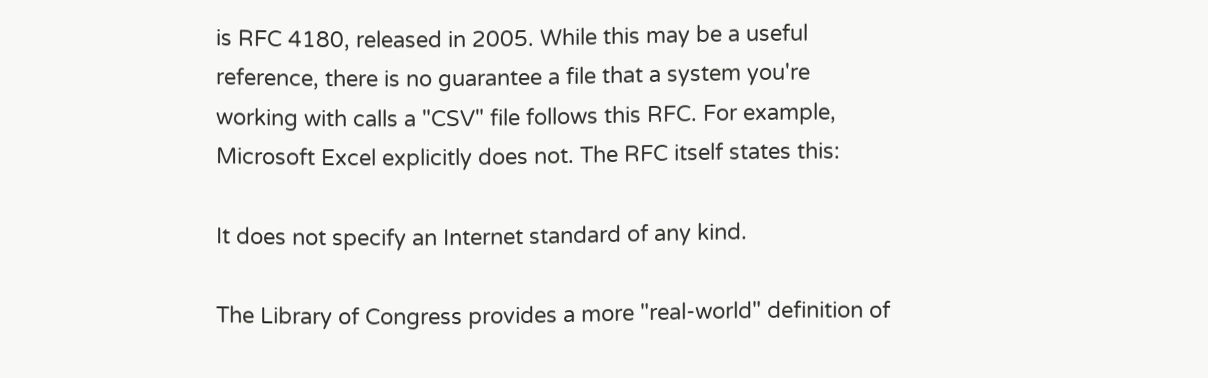is RFC 4180, released in 2005. While this may be a useful reference, there is no guarantee a file that a system you're working with calls a "CSV" file follows this RFC. For example, Microsoft Excel explicitly does not. The RFC itself states this:

It does not specify an Internet standard of any kind.

The Library of Congress provides a more "real-world" definition of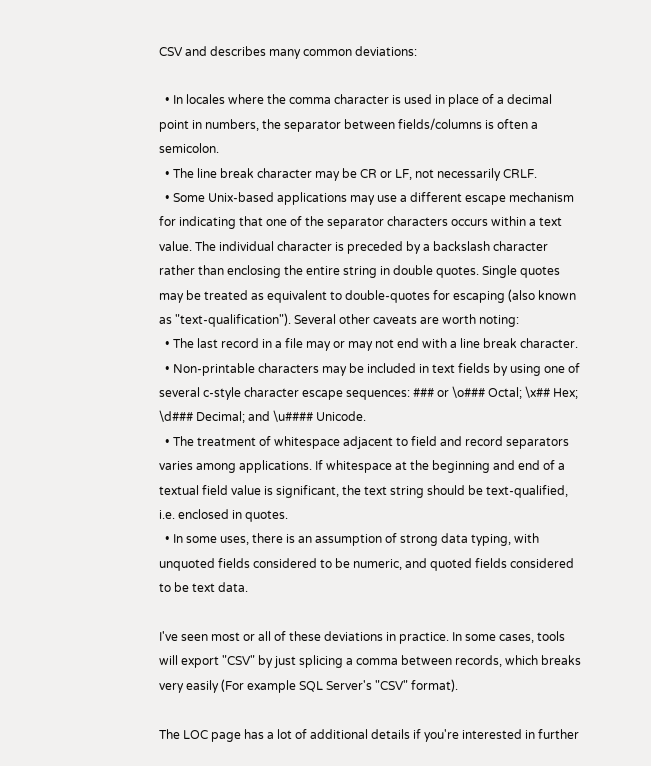CSV and describes many common deviations:

  • In locales where the comma character is used in place of a decimal point in numbers, the separator between fields/columns is often a semicolon.
  • The line break character may be CR or LF, not necessarily CRLF.
  • Some Unix-based applications may use a different escape mechanism for indicating that one of the separator characters occurs within a text value. The individual character is preceded by a backslash character rather than enclosing the entire string in double quotes. Single quotes may be treated as equivalent to double-quotes for escaping (also known as "text-qualification"). Several other caveats are worth noting:
  • The last record in a file may or may not end with a line break character.
  • Non-printable characters may be included in text fields by using one of several c-style character escape sequences: ### or \o### Octal; \x## Hex; \d### Decimal; and \u#### Unicode.
  • The treatment of whitespace adjacent to field and record separators varies among applications. If whitespace at the beginning and end of a textual field value is significant, the text string should be text-qualified, i.e. enclosed in quotes.
  • In some uses, there is an assumption of strong data typing, with unquoted fields considered to be numeric, and quoted fields considered to be text data.

I've seen most or all of these deviations in practice. In some cases, tools will export "CSV" by just splicing a comma between records, which breaks very easily (For example SQL Server's "CSV" format).

The LOC page has a lot of additional details if you're interested in further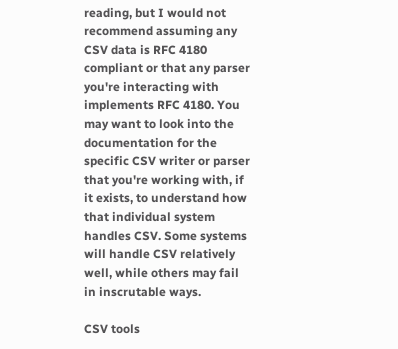reading, but I would not recommend assuming any CSV data is RFC 4180 compliant or that any parser you're interacting with implements RFC 4180. You may want to look into the documentation for the specific CSV writer or parser that you're working with, if it exists, to understand how that individual system handles CSV. Some systems will handle CSV relatively well, while others may fail in inscrutable ways.

CSV tools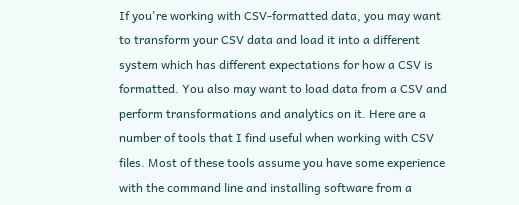If you're working with CSV-formatted data, you may want to transform your CSV data and load it into a different system which has different expectations for how a CSV is formatted. You also may want to load data from a CSV and perform transformations and analytics on it. Here are a number of tools that I find useful when working with CSV files. Most of these tools assume you have some experience with the command line and installing software from a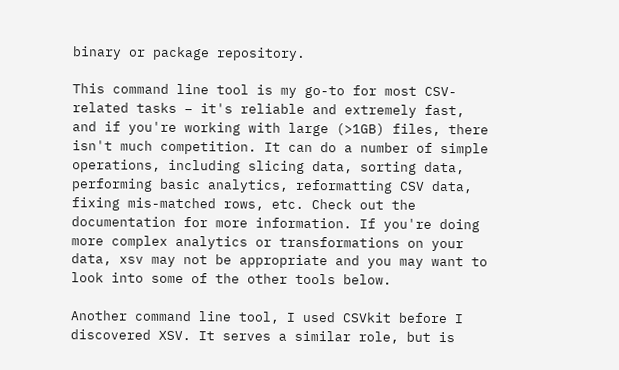binary or package repository.

This command line tool is my go-to for most CSV-related tasks – it's reliable and extremely fast, and if you're working with large (>1GB) files, there isn't much competition. It can do a number of simple operations, including slicing data, sorting data, performing basic analytics, reformatting CSV data, fixing mis-matched rows, etc. Check out the documentation for more information. If you're doing more complex analytics or transformations on your data, xsv may not be appropriate and you may want to look into some of the other tools below.

Another command line tool, I used CSVkit before I discovered XSV. It serves a similar role, but is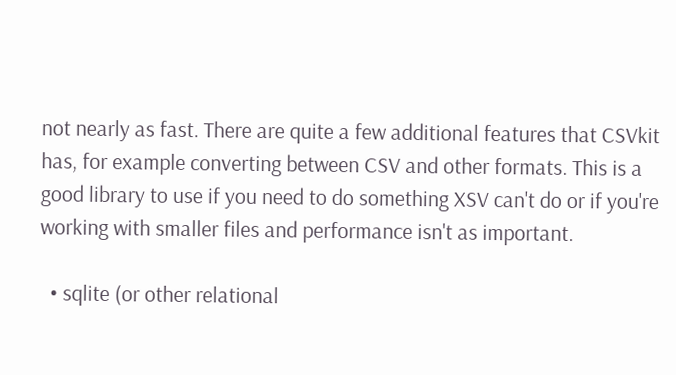not nearly as fast. There are quite a few additional features that CSVkit has, for example converting between CSV and other formats. This is a good library to use if you need to do something XSV can't do or if you're working with smaller files and performance isn't as important.

  • sqlite (or other relational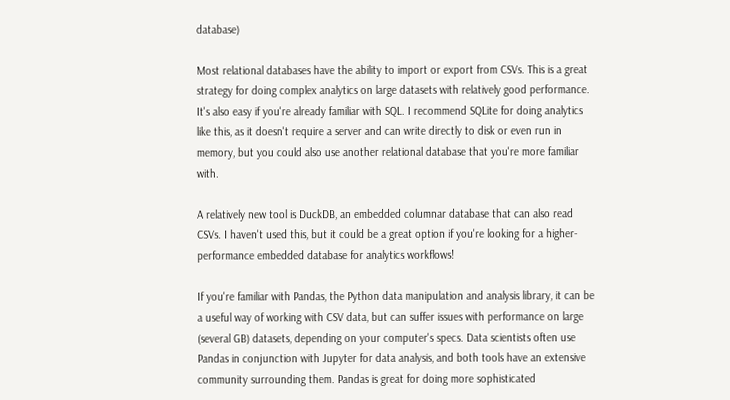database)

Most relational databases have the ability to import or export from CSVs. This is a great strategy for doing complex analytics on large datasets with relatively good performance. It's also easy if you're already familiar with SQL. I recommend SQLite for doing analytics like this, as it doesn't require a server and can write directly to disk or even run in memory, but you could also use another relational database that you're more familiar with.

A relatively new tool is DuckDB, an embedded columnar database that can also read CSVs. I haven't used this, but it could be a great option if you're looking for a higher-performance embedded database for analytics workflows!

If you're familiar with Pandas, the Python data manipulation and analysis library, it can be a useful way of working with CSV data, but can suffer issues with performance on large (several GB) datasets, depending on your computer's specs. Data scientists often use Pandas in conjunction with Jupyter for data analysis, and both tools have an extensive community surrounding them. Pandas is great for doing more sophisticated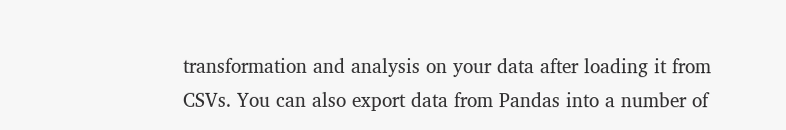transformation and analysis on your data after loading it from CSVs. You can also export data from Pandas into a number of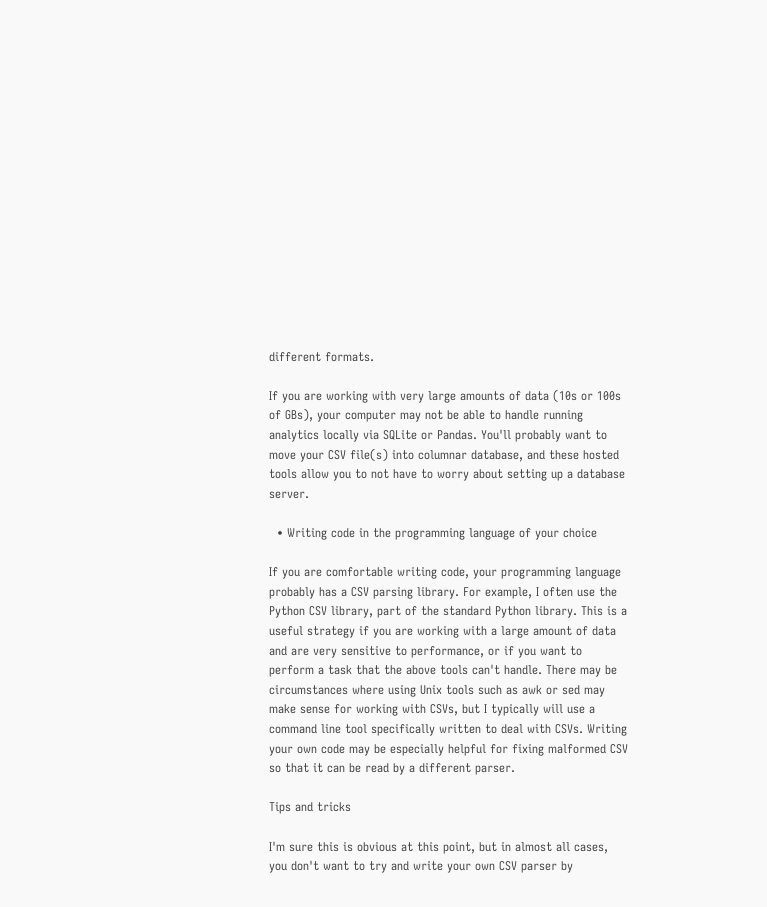different formats.

If you are working with very large amounts of data (10s or 100s of GBs), your computer may not be able to handle running analytics locally via SQLite or Pandas. You'll probably want to move your CSV file(s) into columnar database, and these hosted tools allow you to not have to worry about setting up a database server.

  • Writing code in the programming language of your choice

If you are comfortable writing code, your programming language probably has a CSV parsing library. For example, I often use the Python CSV library, part of the standard Python library. This is a useful strategy if you are working with a large amount of data and are very sensitive to performance, or if you want to perform a task that the above tools can't handle. There may be circumstances where using Unix tools such as awk or sed may make sense for working with CSVs, but I typically will use a command line tool specifically written to deal with CSVs. Writing your own code may be especially helpful for fixing malformed CSV so that it can be read by a different parser.

Tips and tricks

I'm sure this is obvious at this point, but in almost all cases, you don't want to try and write your own CSV parser by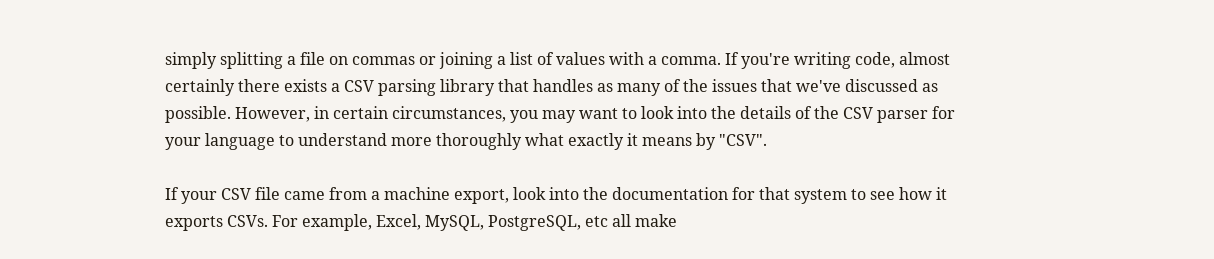simply splitting a file on commas or joining a list of values with a comma. If you're writing code, almost certainly there exists a CSV parsing library that handles as many of the issues that we've discussed as possible. However, in certain circumstances, you may want to look into the details of the CSV parser for your language to understand more thoroughly what exactly it means by "CSV".

If your CSV file came from a machine export, look into the documentation for that system to see how it exports CSVs. For example, Excel, MySQL, PostgreSQL, etc all make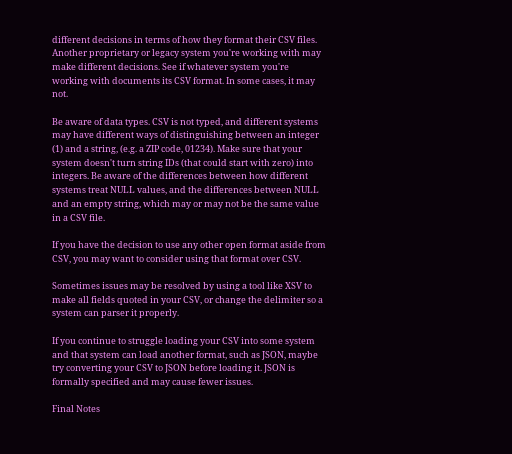different decisions in terms of how they format their CSV files. Another proprietary or legacy system you're working with may make different decisions. See if whatever system you're working with documents its CSV format. In some cases, it may not.

Be aware of data types. CSV is not typed, and different systems may have different ways of distinguishing between an integer (1) and a string, (e.g. a ZIP code, 01234). Make sure that your system doesn't turn string IDs (that could start with zero) into integers. Be aware of the differences between how different systems treat NULL values, and the differences between NULL and an empty string, which may or may not be the same value in a CSV file.

If you have the decision to use any other open format aside from CSV, you may want to consider using that format over CSV.

Sometimes issues may be resolved by using a tool like XSV to make all fields quoted in your CSV, or change the delimiter so a system can parser it properly.

If you continue to struggle loading your CSV into some system and that system can load another format, such as JSON, maybe try converting your CSV to JSON before loading it. JSON is formally specified and may cause fewer issues.

Final Notes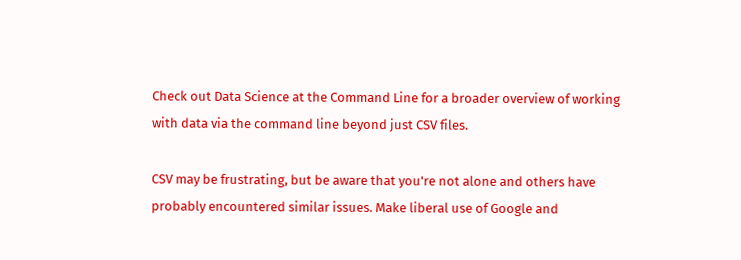Check out Data Science at the Command Line for a broader overview of working with data via the command line beyond just CSV files.

CSV may be frustrating, but be aware that you're not alone and others have probably encountered similar issues. Make liberal use of Google and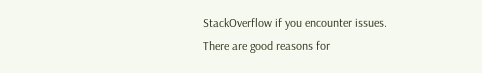StackOverflow if you encounter issues. There are good reasons for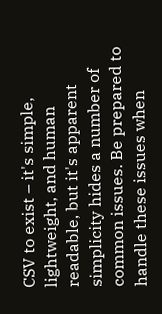CSV to exist – it's simple, lightweight, and human readable, but it's apparent simplicity hides a number of common issues. Be prepared to handle these issues when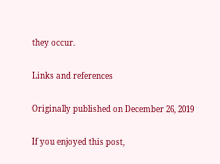they occur.

Links and references

Originally published on December 26, 2019

If you enjoyed this post,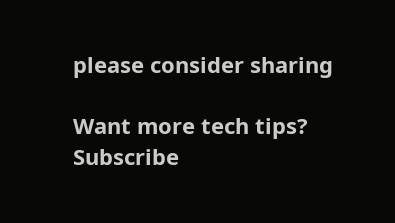please consider sharing

Want more tech tips?
Subscribe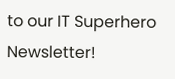to our IT Superhero Newsletter!